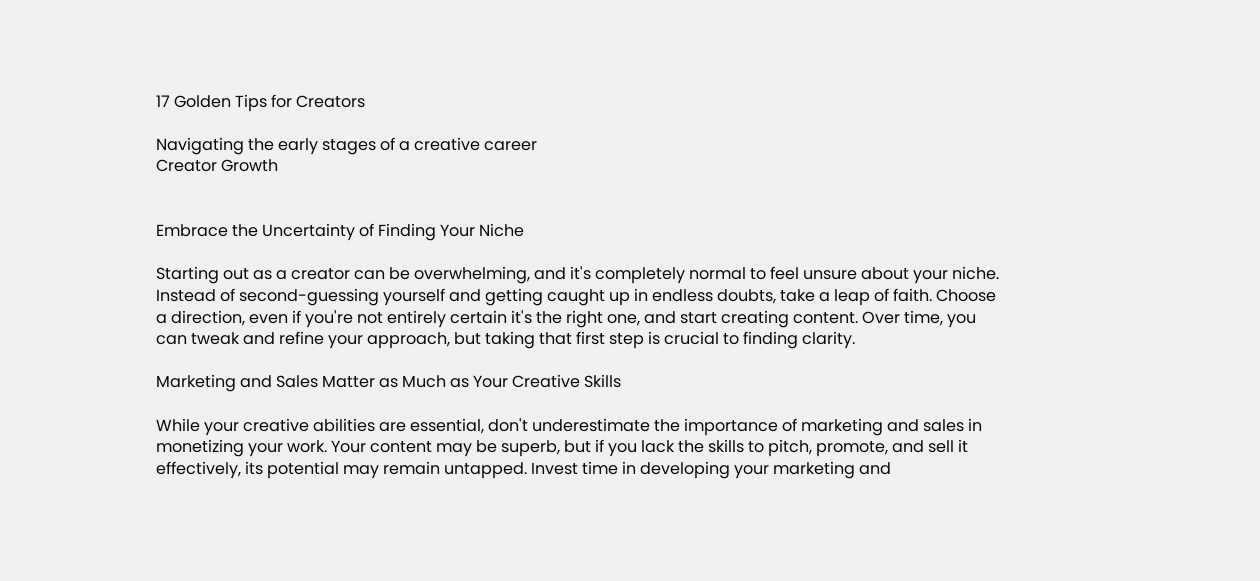17 Golden Tips for Creators

Navigating the early stages of a creative career
Creator Growth


Embrace the Uncertainty of Finding Your Niche

Starting out as a creator can be overwhelming, and it's completely normal to feel unsure about your niche. Instead of second-guessing yourself and getting caught up in endless doubts, take a leap of faith. Choose a direction, even if you're not entirely certain it's the right one, and start creating content. Over time, you can tweak and refine your approach, but taking that first step is crucial to finding clarity.

Marketing and Sales Matter as Much as Your Creative Skills

While your creative abilities are essential, don't underestimate the importance of marketing and sales in monetizing your work. Your content may be superb, but if you lack the skills to pitch, promote, and sell it effectively, its potential may remain untapped. Invest time in developing your marketing and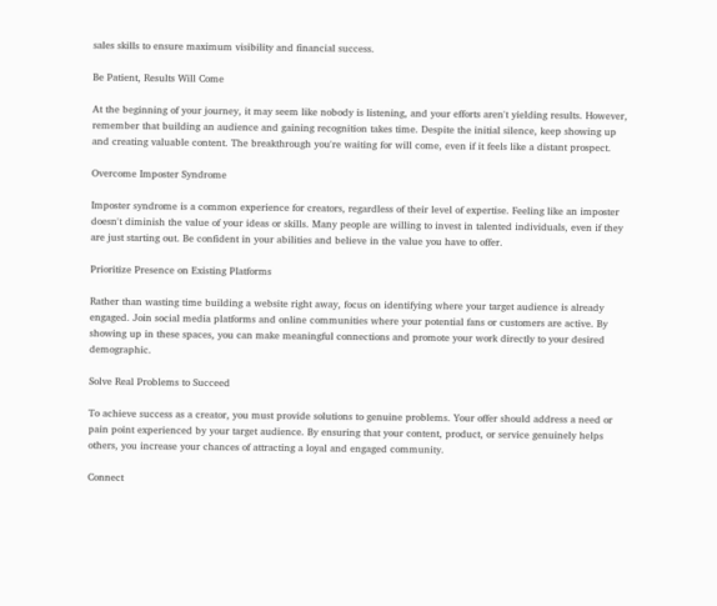sales skills to ensure maximum visibility and financial success.

Be Patient, Results Will Come

At the beginning of your journey, it may seem like nobody is listening, and your efforts aren't yielding results. However, remember that building an audience and gaining recognition takes time. Despite the initial silence, keep showing up and creating valuable content. The breakthrough you're waiting for will come, even if it feels like a distant prospect.

Overcome Imposter Syndrome

Imposter syndrome is a common experience for creators, regardless of their level of expertise. Feeling like an imposter doesn't diminish the value of your ideas or skills. Many people are willing to invest in talented individuals, even if they are just starting out. Be confident in your abilities and believe in the value you have to offer.

Prioritize Presence on Existing Platforms

Rather than wasting time building a website right away, focus on identifying where your target audience is already engaged. Join social media platforms and online communities where your potential fans or customers are active. By showing up in these spaces, you can make meaningful connections and promote your work directly to your desired demographic.

Solve Real Problems to Succeed

To achieve success as a creator, you must provide solutions to genuine problems. Your offer should address a need or pain point experienced by your target audience. By ensuring that your content, product, or service genuinely helps others, you increase your chances of attracting a loyal and engaged community.

Connect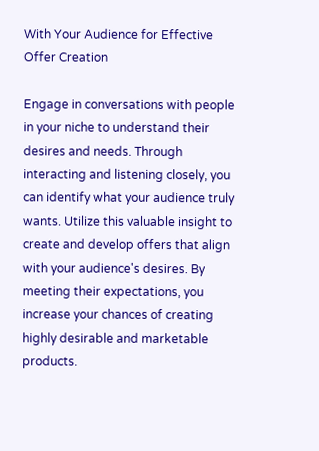With Your Audience for Effective Offer Creation

Engage in conversations with people in your niche to understand their desires and needs. Through interacting and listening closely, you can identify what your audience truly wants. Utilize this valuable insight to create and develop offers that align with your audience's desires. By meeting their expectations, you increase your chances of creating highly desirable and marketable products.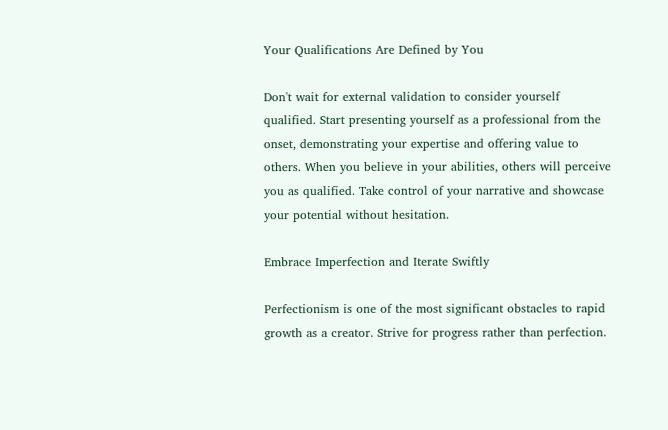Your Qualifications Are Defined by You

Don't wait for external validation to consider yourself qualified. Start presenting yourself as a professional from the onset, demonstrating your expertise and offering value to others. When you believe in your abilities, others will perceive you as qualified. Take control of your narrative and showcase your potential without hesitation.

Embrace Imperfection and Iterate Swiftly

Perfectionism is one of the most significant obstacles to rapid growth as a creator. Strive for progress rather than perfection.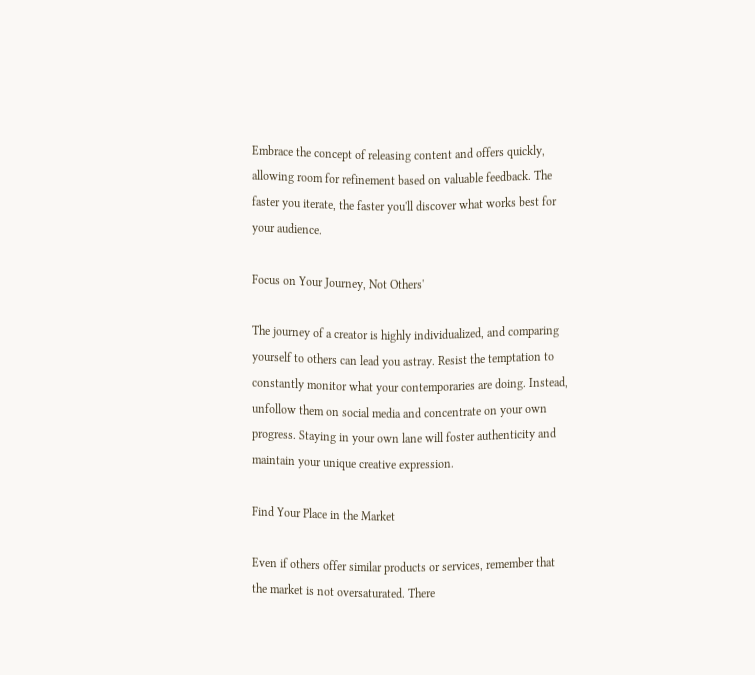Embrace the concept of releasing content and offers quickly, allowing room for refinement based on valuable feedback. The faster you iterate, the faster you'll discover what works best for your audience.

Focus on Your Journey, Not Others'

The journey of a creator is highly individualized, and comparing yourself to others can lead you astray. Resist the temptation to constantly monitor what your contemporaries are doing. Instead, unfollow them on social media and concentrate on your own progress. Staying in your own lane will foster authenticity and maintain your unique creative expression.

Find Your Place in the Market

Even if others offer similar products or services, remember that the market is not oversaturated. There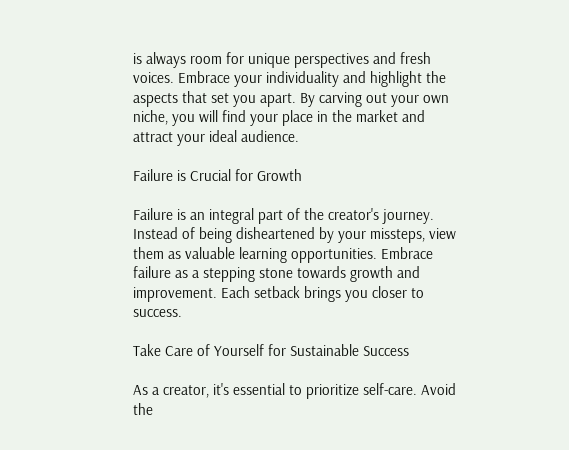is always room for unique perspectives and fresh voices. Embrace your individuality and highlight the aspects that set you apart. By carving out your own niche, you will find your place in the market and attract your ideal audience.

Failure is Crucial for Growth

Failure is an integral part of the creator's journey. Instead of being disheartened by your missteps, view them as valuable learning opportunities. Embrace failure as a stepping stone towards growth and improvement. Each setback brings you closer to success.

Take Care of Yourself for Sustainable Success

As a creator, it's essential to prioritize self-care. Avoid the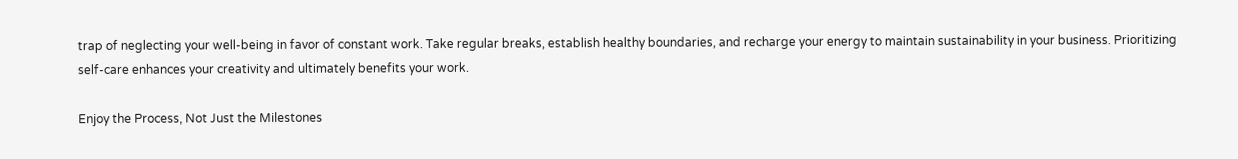trap of neglecting your well-being in favor of constant work. Take regular breaks, establish healthy boundaries, and recharge your energy to maintain sustainability in your business. Prioritizing self-care enhances your creativity and ultimately benefits your work.

Enjoy the Process, Not Just the Milestones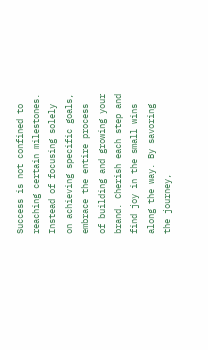Success is not confined to reaching certain milestones. Instead of focusing solely on achieving specific goals, embrace the entire process of building and growing your brand. Cherish each step and find joy in the small wins along the way. By savoring the journey,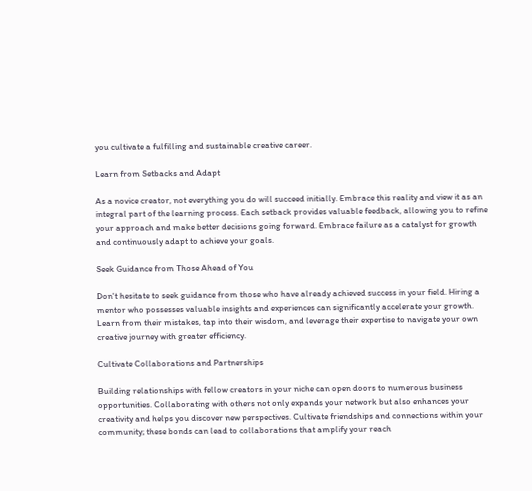you cultivate a fulfilling and sustainable creative career.

Learn from Setbacks and Adapt

As a novice creator, not everything you do will succeed initially. Embrace this reality and view it as an integral part of the learning process. Each setback provides valuable feedback, allowing you to refine your approach and make better decisions going forward. Embrace failure as a catalyst for growth and continuously adapt to achieve your goals.

Seek Guidance from Those Ahead of You

Don't hesitate to seek guidance from those who have already achieved success in your field. Hiring a mentor who possesses valuable insights and experiences can significantly accelerate your growth. Learn from their mistakes, tap into their wisdom, and leverage their expertise to navigate your own creative journey with greater efficiency.

Cultivate Collaborations and Partnerships

Building relationships with fellow creators in your niche can open doors to numerous business opportunities. Collaborating with others not only expands your network but also enhances your creativity and helps you discover new perspectives. Cultivate friendships and connections within your community; these bonds can lead to collaborations that amplify your reach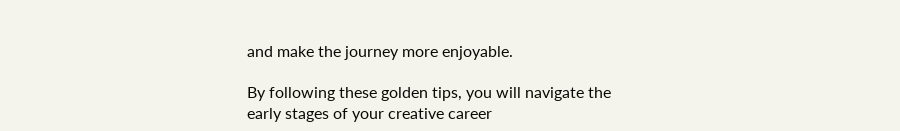and make the journey more enjoyable.

By following these golden tips, you will navigate the early stages of your creative career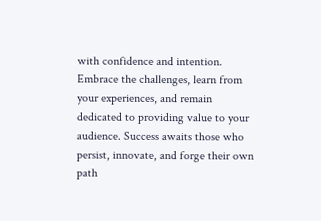with confidence and intention. Embrace the challenges, learn from your experiences, and remain dedicated to providing value to your audience. Success awaits those who persist, innovate, and forge their own path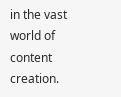in the vast world of content creation.